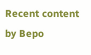Recent content by Bepo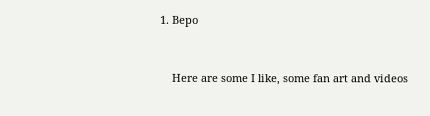1. Bepo


    Here are some I like, some fan art and videos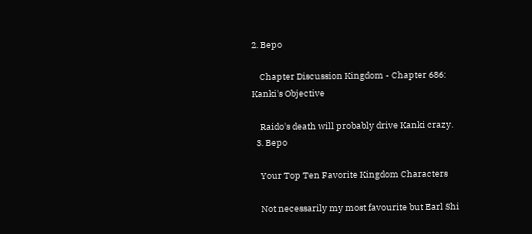2. Bepo

    Chapter Discussion Kingdom - Chapter 686: Kanki's Objective

    Raido's death will probably drive Kanki crazy.
  3. Bepo

    Your Top Ten Favorite Kingdom Characters

    Not necessarily my most favourite but Earl Shi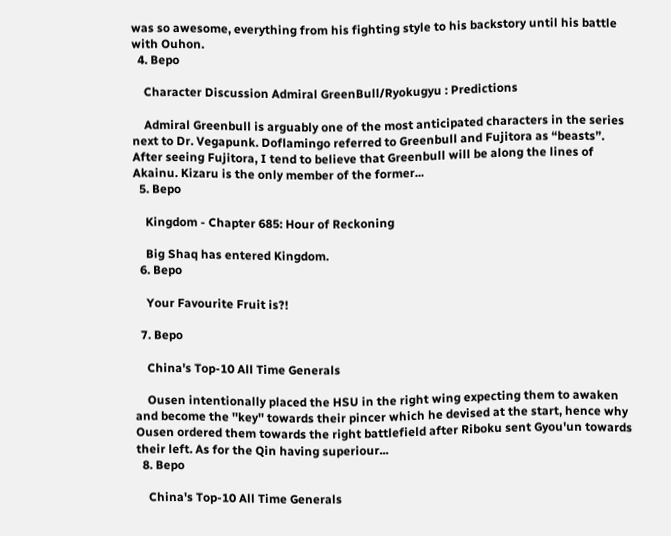was so awesome, everything from his fighting style to his backstory until his battle with Ouhon.
  4. Bepo

    Character Discussion Admiral GreenBull/Ryokugyu : Predictions

    Admiral Greenbull is arguably one of the most anticipated characters in the series next to Dr. Vegapunk. Doflamingo referred to Greenbull and Fujitora as “beasts”. After seeing Fujitora, I tend to believe that Greenbull will be along the lines of Akainu. Kizaru is the only member of the former...
  5. Bepo

    Kingdom - Chapter 685: Hour of Reckoning

    Big Shaq has entered Kingdom.
  6. Bepo

    Your Favourite Fruit is?!

  7. Bepo

    China's Top-10 All Time Generals

    Ousen intentionally placed the HSU in the right wing expecting them to awaken and become the ''key'' towards their pincer which he devised at the start, hence why Ousen ordered them towards the right battlefield after Riboku sent Gyou'un towards their left. As for the Qin having superiour...
  8. Bepo

    China's Top-10 All Time Generals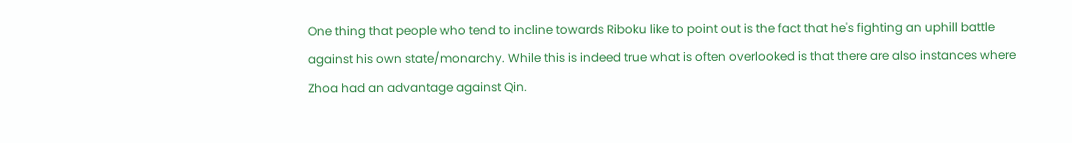One thing that people who tend to incline towards Riboku like to point out is the fact that he's fighting an uphill battle against his own state/monarchy. While this is indeed true what is often overlooked is that there are also instances where Zhoa had an advantage against Qin.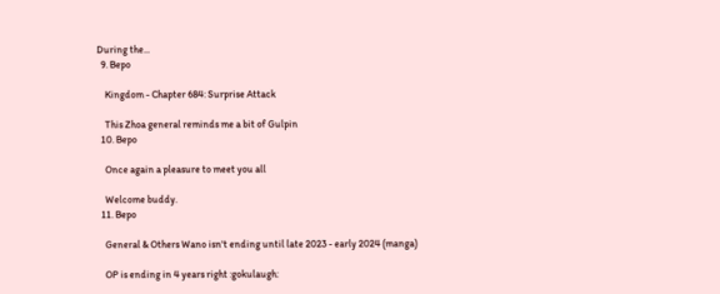During the...
  9. Bepo

    Kingdom - Chapter 684: Surprise Attack

    This Zhoa general reminds me a bit of Gulpin
  10. Bepo

    Once again a pleasure to meet you all

    Welcome buddy.
  11. Bepo

    General & Others Wano isn't ending until late 2023 - early 2024 (manga)

    OP is ending in 4 years right :gokulaugh: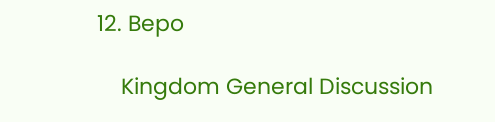12. Bepo

    Kingdom General Discussion